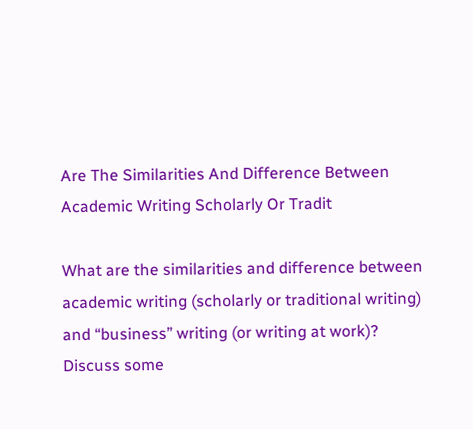Are The Similarities And Difference Between Academic Writing Scholarly Or Tradit

What are the similarities and difference between academic writing (scholarly or traditional writing) and “business” writing (or writing at work)? Discuss some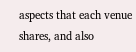aspects that each venue shares, and also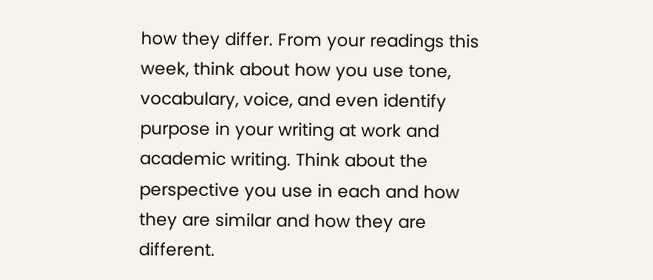how they differ. From your readings this week, think about how you use tone, vocabulary, voice, and even identify purpose in your writing at work and academic writing. Think about the perspective you use in each and how they are similar and how they are different.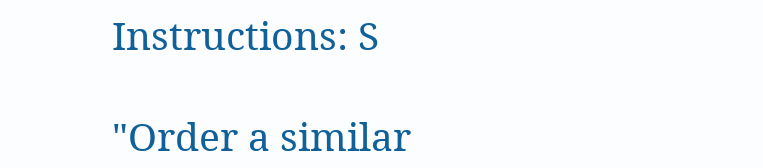Instructions: S

"Order a similar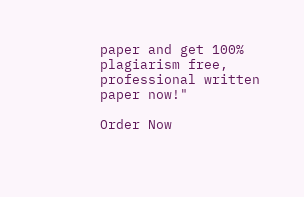paper and get 100% plagiarism free, professional written paper now!"

Order Now